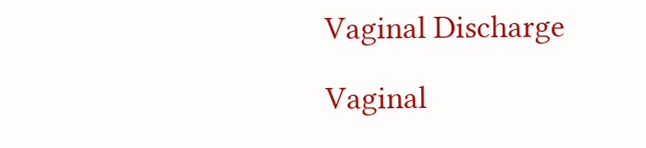Vaginal Discharge

Vaginal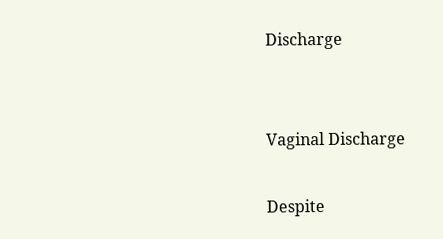Discharge


Vaginal Discharge

Despite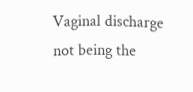Vaginal discharge not being the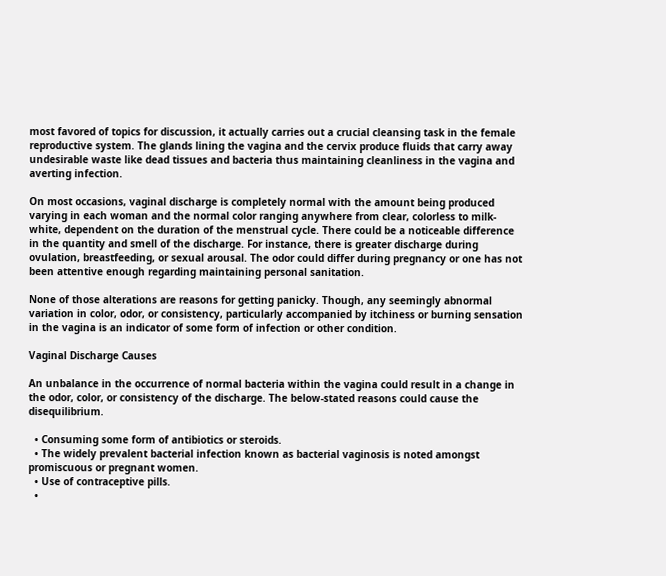most favored of topics for discussion, it actually carries out a crucial cleansing task in the female reproductive system. The glands lining the vagina and the cervix produce fluids that carry away undesirable waste like dead tissues and bacteria thus maintaining cleanliness in the vagina and averting infection.

On most occasions, vaginal discharge is completely normal with the amount being produced varying in each woman and the normal color ranging anywhere from clear, colorless to milk-white, dependent on the duration of the menstrual cycle. There could be a noticeable difference in the quantity and smell of the discharge. For instance, there is greater discharge during ovulation, breastfeeding, or sexual arousal. The odor could differ during pregnancy or one has not been attentive enough regarding maintaining personal sanitation.

None of those alterations are reasons for getting panicky. Though, any seemingly abnormal variation in color, odor, or consistency, particularly accompanied by itchiness or burning sensation in the vagina is an indicator of some form of infection or other condition.

Vaginal Discharge Causes

An unbalance in the occurrence of normal bacteria within the vagina could result in a change in the odor, color, or consistency of the discharge. The below-stated reasons could cause the disequilibrium.

  • Consuming some form of antibiotics or steroids.
  • The widely prevalent bacterial infection known as bacterial vaginosis is noted amongst promiscuous or pregnant women.
  • Use of contraceptive pills.
  •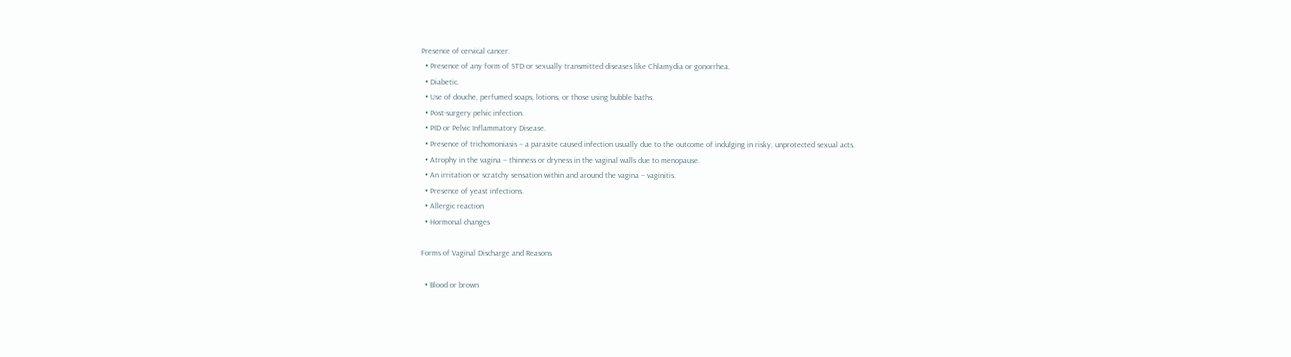Presence of cervical cancer.
  • Presence of any form of STD or sexually transmitted diseases like Chlamydia or gonorrhea.
  • Diabetic.
  • Use of douche, perfumed soaps, lotions, or those using bubble baths.
  • Post-surgery pelvic infection.
  • PID or Pelvic Inflammatory Disease.
  • Presence of trichomoniasis – a parasite caused infection usually due to the outcome of indulging in risky, unprotected sexual acts.
  • Atrophy in the vagina – thinness or dryness in the vaginal walls due to menopause.
  • An irritation or scratchy sensation within and around the vagina – vaginitis.
  • Presence of yeast infections.
  • Allergic reaction
  • Hormonal changes

Forms of Vaginal Discharge and Reasons

  • Blood or brown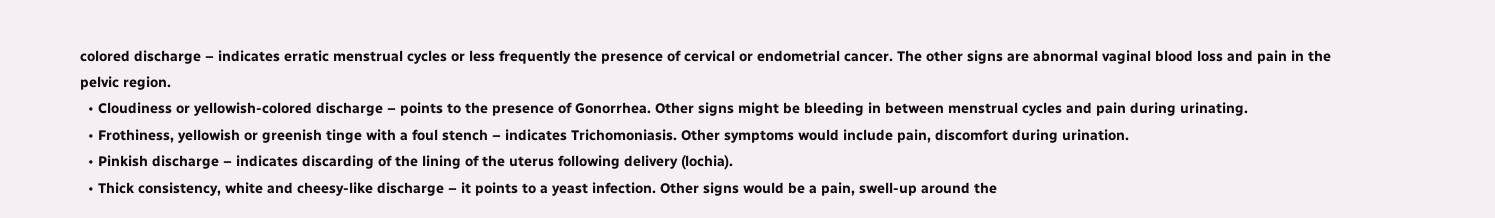colored discharge – indicates erratic menstrual cycles or less frequently the presence of cervical or endometrial cancer. The other signs are abnormal vaginal blood loss and pain in the pelvic region.
  • Cloudiness or yellowish-colored discharge – points to the presence of Gonorrhea. Other signs might be bleeding in between menstrual cycles and pain during urinating.
  • Frothiness, yellowish or greenish tinge with a foul stench – indicates Trichomoniasis. Other symptoms would include pain, discomfort during urination.
  • Pinkish discharge – indicates discarding of the lining of the uterus following delivery (lochia).
  • Thick consistency, white and cheesy-like discharge – it points to a yeast infection. Other signs would be a pain, swell-up around the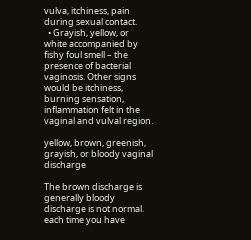vulva, itchiness, pain during sexual contact.
  • Grayish, yellow, or white accompanied by fishy foul smell – the presence of bacterial vaginosis. Other signs would be itchiness, burning sensation, inflammation felt in the vaginal and vulval region.

yellow, brown, greenish, grayish, or bloody vaginal discharge

The brown discharge is generally bloody discharge is not normal. each time you have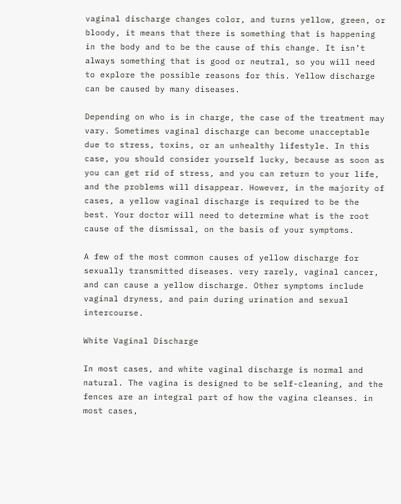vaginal discharge changes color, and turns yellow, green, or bloody, it means that there is something that is happening in the body and to be the cause of this change. It isn’t always something that is good or neutral, so you will need to explore the possible reasons for this. Yellow discharge can be caused by many diseases.

Depending on who is in charge, the case of the treatment may vary. Sometimes vaginal discharge can become unacceptable due to stress, toxins, or an unhealthy lifestyle. In this case, you should consider yourself lucky, because as soon as you can get rid of stress, and you can return to your life, and the problems will disappear. However, in the majority of cases, a yellow vaginal discharge is required to be the best. Your doctor will need to determine what is the root cause of the dismissal, on the basis of your symptoms.

A few of the most common causes of yellow discharge for sexually transmitted diseases. very rarely, vaginal cancer, and can cause a yellow discharge. Other symptoms include vaginal dryness, and pain during urination and sexual intercourse.

White Vaginal Discharge

In most cases, and white vaginal discharge is normal and natural. The vagina is designed to be self-cleaning, and the fences are an integral part of how the vagina cleanses. in most cases,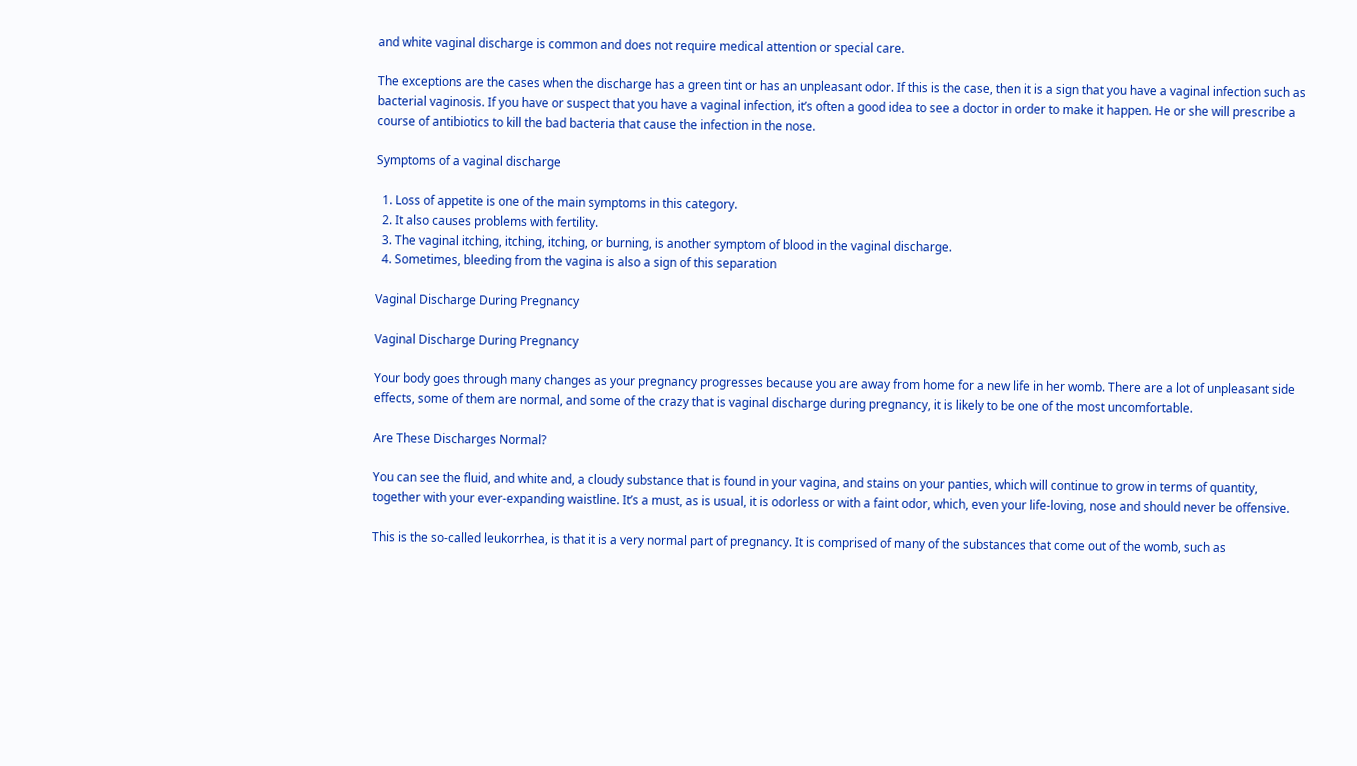and white vaginal discharge is common and does not require medical attention or special care.

The exceptions are the cases when the discharge has a green tint or has an unpleasant odor. If this is the case, then it is a sign that you have a vaginal infection such as bacterial vaginosis. If you have or suspect that you have a vaginal infection, it’s often a good idea to see a doctor in order to make it happen. He or she will prescribe a course of antibiotics to kill the bad bacteria that cause the infection in the nose.

Symptoms of a vaginal discharge

  1. Loss of appetite is one of the main symptoms in this category.
  2. It also causes problems with fertility.
  3. The vaginal itching, itching, itching, or burning, is another symptom of blood in the vaginal discharge.
  4. Sometimes, bleeding from the vagina is also a sign of this separation

Vaginal Discharge During Pregnancy

Vaginal Discharge During Pregnancy

Your body goes through many changes as your pregnancy progresses because you are away from home for a new life in her womb. There are a lot of unpleasant side effects, some of them are normal, and some of the crazy that is vaginal discharge during pregnancy, it is likely to be one of the most uncomfortable.

Are These Discharges Normal?

You can see the fluid, and white and, a cloudy substance that is found in your vagina, and stains on your panties, which will continue to grow in terms of quantity, together with your ever-expanding waistline. It’s a must, as is usual, it is odorless or with a faint odor, which, even your life-loving, nose and should never be offensive.

This is the so-called leukorrhea, is that it is a very normal part of pregnancy. It is comprised of many of the substances that come out of the womb, such as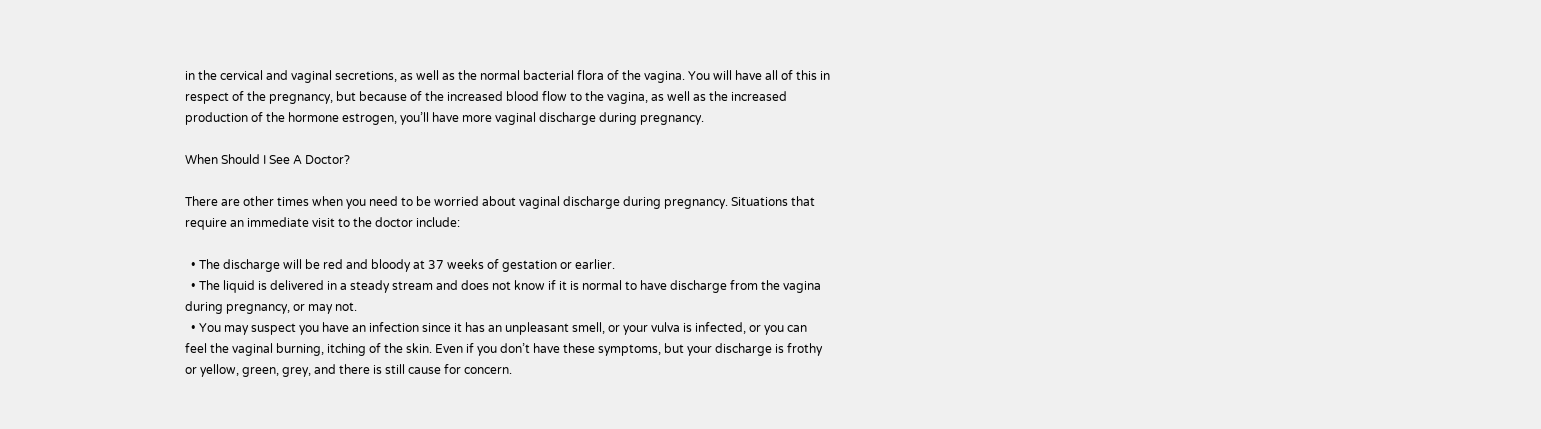in the cervical and vaginal secretions, as well as the normal bacterial flora of the vagina. You will have all of this in respect of the pregnancy, but because of the increased blood flow to the vagina, as well as the increased production of the hormone estrogen, you’ll have more vaginal discharge during pregnancy.

When Should I See A Doctor?

There are other times when you need to be worried about vaginal discharge during pregnancy. Situations that require an immediate visit to the doctor include:

  • The discharge will be red and bloody at 37 weeks of gestation or earlier.
  • The liquid is delivered in a steady stream and does not know if it is normal to have discharge from the vagina during pregnancy, or may not.
  • You may suspect you have an infection since it has an unpleasant smell, or your vulva is infected, or you can feel the vaginal burning, itching of the skin. Even if you don’t have these symptoms, but your discharge is frothy or yellow, green, grey, and there is still cause for concern.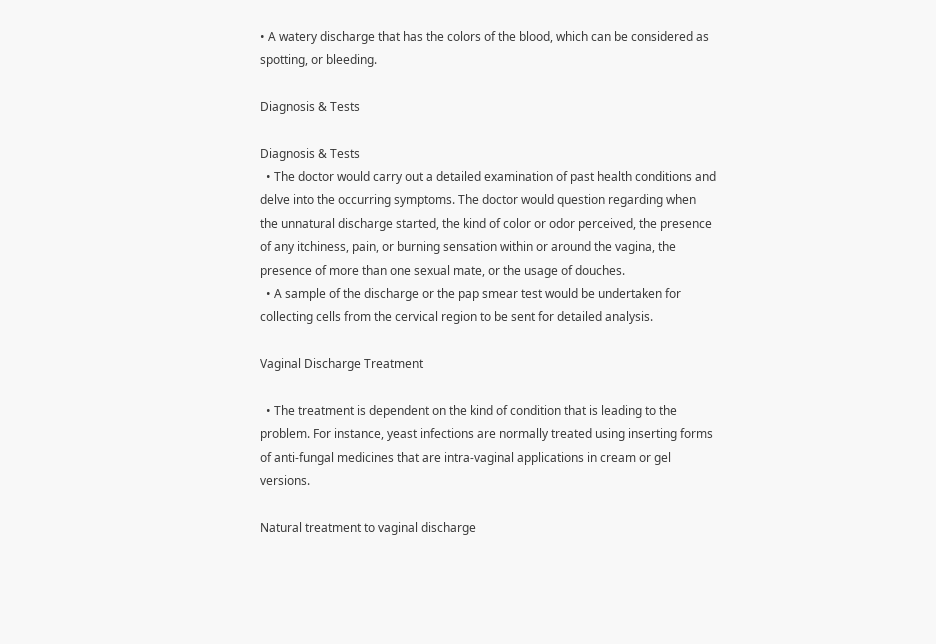• A watery discharge that has the colors of the blood, which can be considered as spotting, or bleeding.

Diagnosis & Tests

Diagnosis & Tests
  • The doctor would carry out a detailed examination of past health conditions and delve into the occurring symptoms. The doctor would question regarding when the unnatural discharge started, the kind of color or odor perceived, the presence of any itchiness, pain, or burning sensation within or around the vagina, the presence of more than one sexual mate, or the usage of douches.
  • A sample of the discharge or the pap smear test would be undertaken for collecting cells from the cervical region to be sent for detailed analysis.

Vaginal Discharge Treatment

  • The treatment is dependent on the kind of condition that is leading to the problem. For instance, yeast infections are normally treated using inserting forms of anti-fungal medicines that are intra-vaginal applications in cream or gel versions.

Natural treatment to vaginal discharge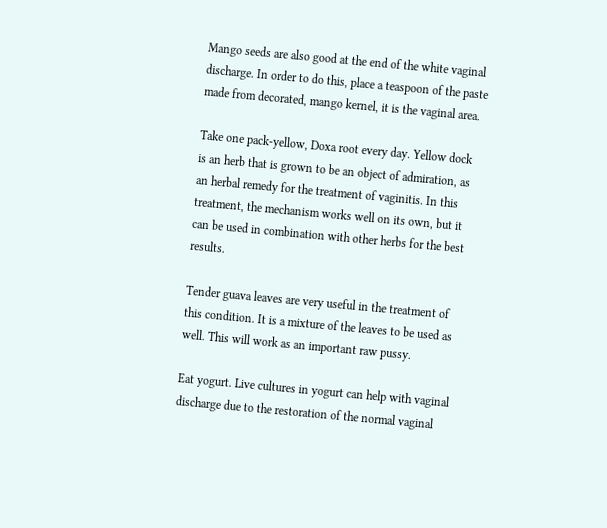Mango seeds are also good at the end of the white vaginal discharge. In order to do this, place a teaspoon of the paste made from decorated, mango kernel, it is the vaginal area.

Take one pack-yellow, Doxa root every day. Yellow dock is an herb that is grown to be an object of admiration, as an herbal remedy for the treatment of vaginitis. In this treatment, the mechanism works well on its own, but it can be used in combination with other herbs for the best results.

Tender guava leaves are very useful in the treatment of this condition. It is a mixture of the leaves to be used as well. This will work as an important raw pussy.

Eat yogurt. Live cultures in yogurt can help with vaginal discharge due to the restoration of the normal vaginal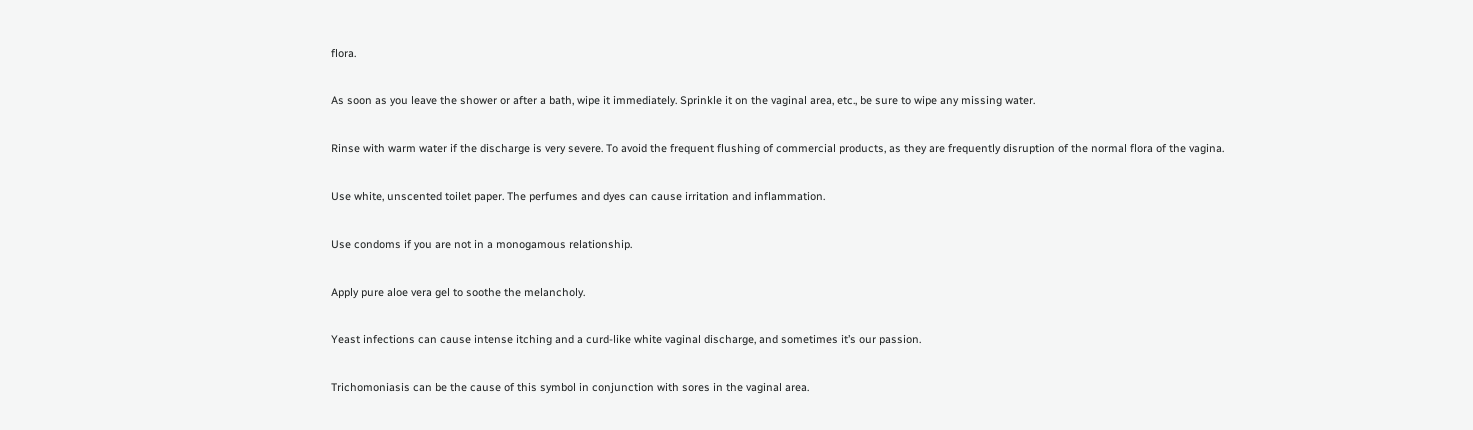flora.

As soon as you leave the shower or after a bath, wipe it immediately. Sprinkle it on the vaginal area, etc., be sure to wipe any missing water.

Rinse with warm water if the discharge is very severe. To avoid the frequent flushing of commercial products, as they are frequently disruption of the normal flora of the vagina.

Use white, unscented toilet paper. The perfumes and dyes can cause irritation and inflammation.

Use condoms if you are not in a monogamous relationship.

Apply pure aloe vera gel to soothe the melancholy.

Yeast infections can cause intense itching and a curd-like white vaginal discharge, and sometimes it’s our passion.

Trichomoniasis can be the cause of this symbol in conjunction with sores in the vaginal area.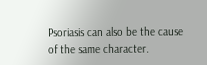Psoriasis can also be the cause of the same character.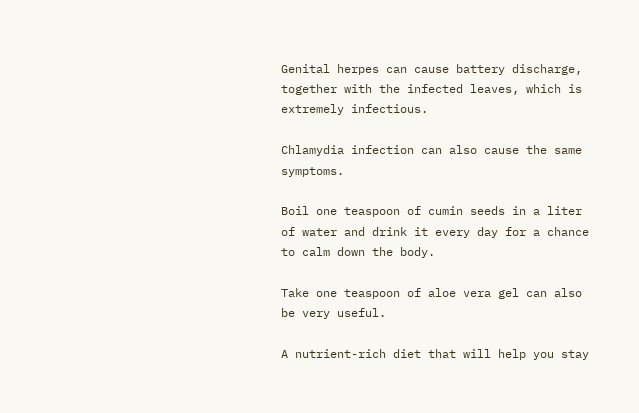Genital herpes can cause battery discharge, together with the infected leaves, which is extremely infectious.

Chlamydia infection can also cause the same symptoms.

Boil one teaspoon of cumin seeds in a liter of water and drink it every day for a chance to calm down the body.

Take one teaspoon of aloe vera gel can also be very useful.

A nutrient-rich diet that will help you stay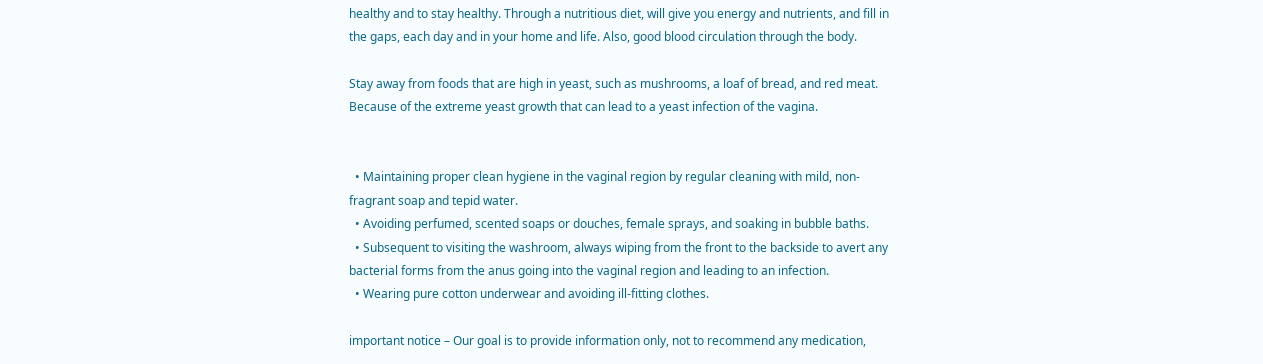healthy and to stay healthy. Through a nutritious diet, will give you energy and nutrients, and fill in the gaps, each day and in your home and life. Also, good blood circulation through the body.

Stay away from foods that are high in yeast, such as mushrooms, a loaf of bread, and red meat. Because of the extreme yeast growth that can lead to a yeast infection of the vagina.


  • Maintaining proper clean hygiene in the vaginal region by regular cleaning with mild, non-fragrant soap and tepid water.
  • Avoiding perfumed, scented soaps or douches, female sprays, and soaking in bubble baths.
  • Subsequent to visiting the washroom, always wiping from the front to the backside to avert any bacterial forms from the anus going into the vaginal region and leading to an infection.
  • Wearing pure cotton underwear and avoiding ill-fitting clothes.

important notice – Our goal is to provide information only, not to recommend any medication,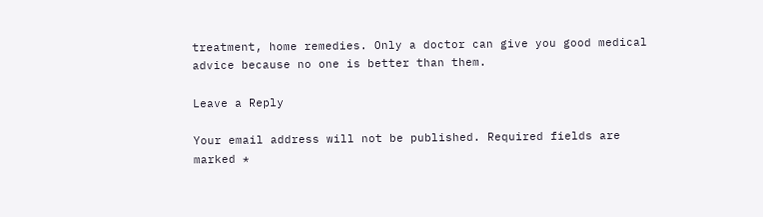treatment, home remedies. Only a doctor can give you good medical advice because no one is better than them.

Leave a Reply

Your email address will not be published. Required fields are marked *